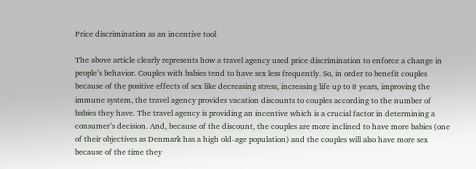Price discrimination as an incentive tool

The above article clearly represents how a travel agency used price discrimination to enforce a change in people’s behavior. Couples with babies tend to have sex less frequently. So, in order to benefit couples because of the positive effects of sex like decreasing stress, increasing life up to 8 years, improving the immune system, the travel agency provides vacation discounts to couples according to the number of babies they have. The travel agency is providing an incentive which is a crucial factor in determining a consumer’s decision. And, because of the discount, the couples are more inclined to have more babies (one of their objectives as Denmark has a high old-age population) and the couples will also have more sex because of the time they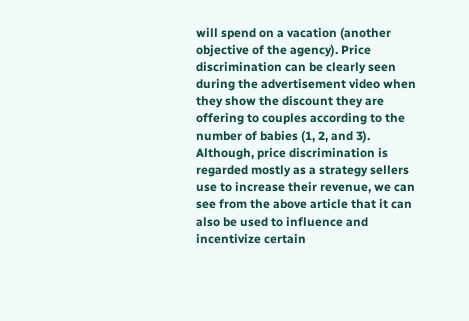will spend on a vacation (another objective of the agency). Price discrimination can be clearly seen during the advertisement video when they show the discount they are offering to couples according to the number of babies (1, 2, and 3). Although, price discrimination is regarded mostly as a strategy sellers use to increase their revenue, we can see from the above article that it can also be used to influence and incentivize certain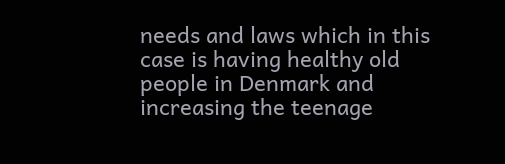needs and laws which in this case is having healthy old people in Denmark and increasing the teenage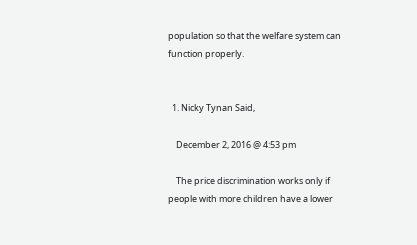population so that the welfare system can function properly.


  1. Nicky Tynan Said,

    December 2, 2016 @ 4:53 pm

    The price discrimination works only if people with more children have a lower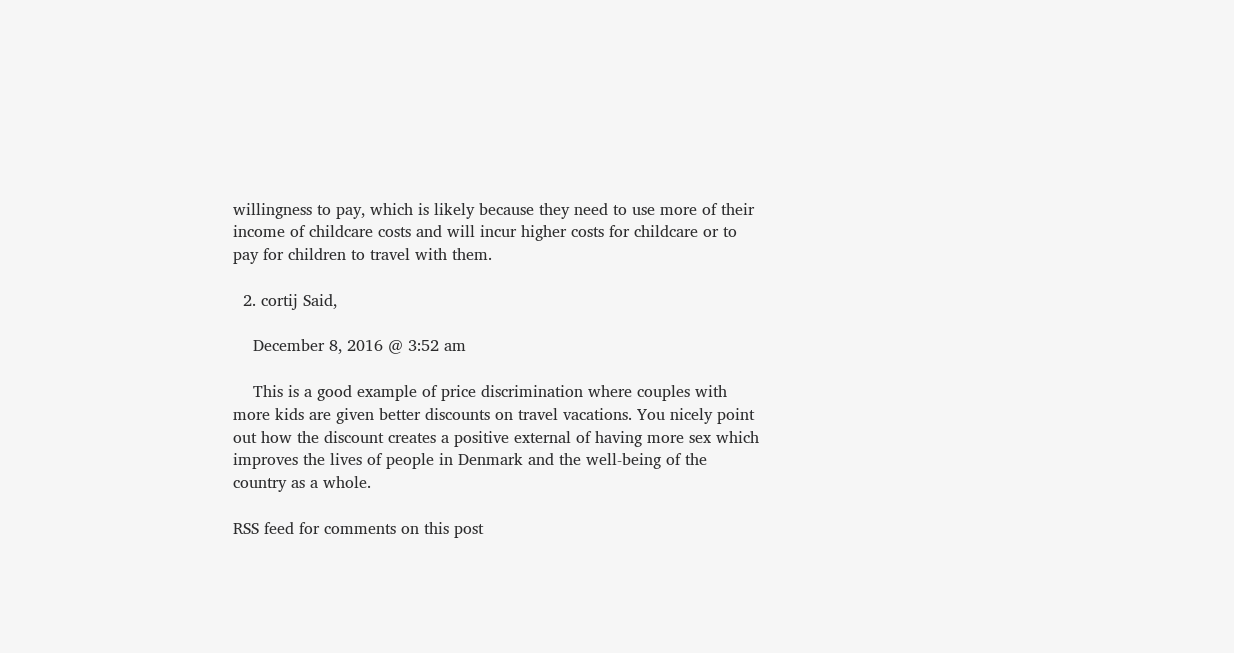willingness to pay, which is likely because they need to use more of their income of childcare costs and will incur higher costs for childcare or to pay for children to travel with them.

  2. cortij Said,

    December 8, 2016 @ 3:52 am

    This is a good example of price discrimination where couples with more kids are given better discounts on travel vacations. You nicely point out how the discount creates a positive external of having more sex which improves the lives of people in Denmark and the well-being of the country as a whole.

RSS feed for comments on this post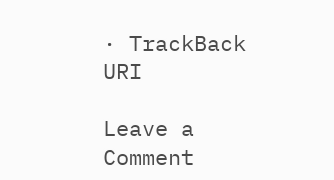· TrackBack URI

Leave a Comment